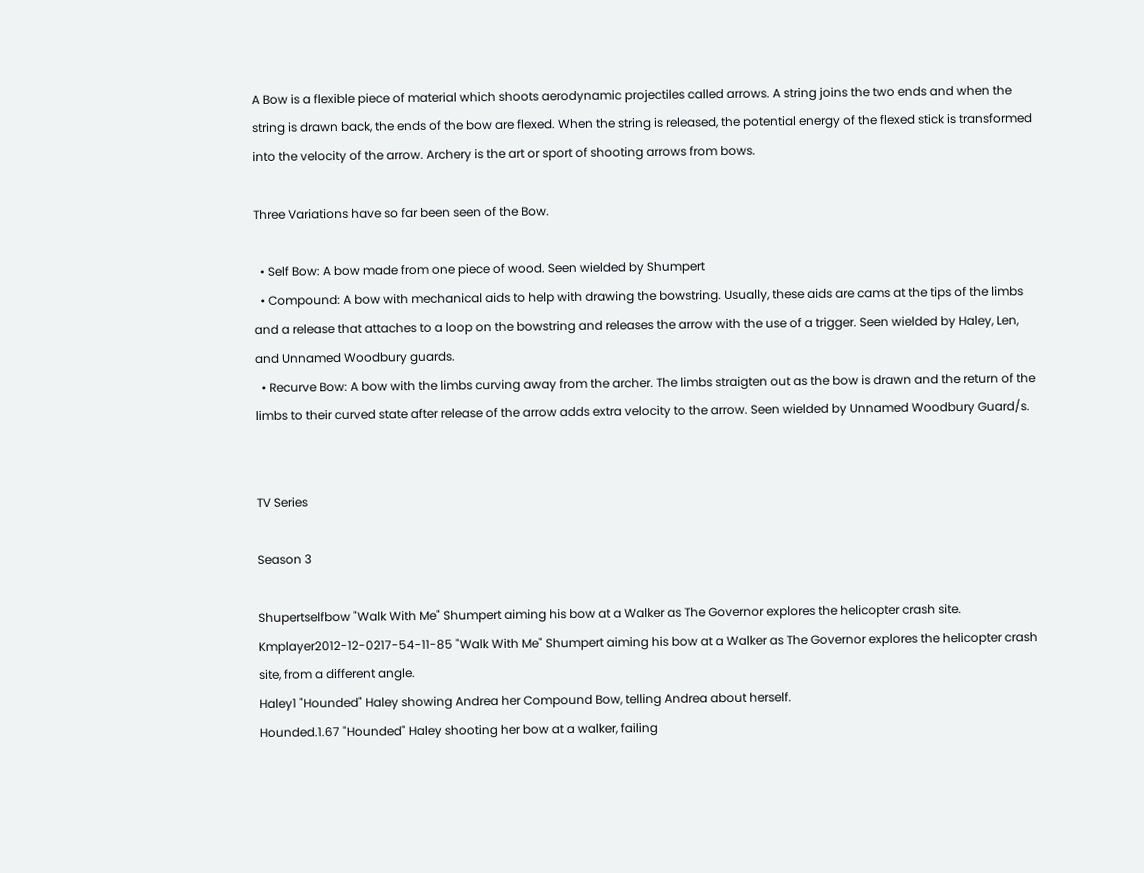A Bow is a flexible piece of material which shoots aerodynamic projectiles called arrows. A string joins the two ends and when the string is drawn back, the ends of the bow are flexed. When the string is released, the potential energy of the flexed stick is transformed into the velocity of the arrow. Archery is the art or sport of shooting arrows from bows.

Three Variations have so far been seen of the Bow.

  • Self Bow: A bow made from one piece of wood. Seen wielded by Shumpert
  • Compound: A bow with mechanical aids to help with drawing the bowstring. Usually, these aids are cams at the tips of the limbs and a release that attaches to a loop on the bowstring and releases the arrow with the use of a trigger. Seen wielded by Haley, Len, and Unnamed Woodbury guards.
  • Recurve Bow: A bow with the limbs curving away from the archer. The limbs straigten out as the bow is drawn and the return of the limbs to their curved state after release of the arrow adds extra velocity to the arrow. Seen wielded by Unnamed Woodbury Guard/s.


TV Series

Season 3

Shupertselfbow "Walk With Me" Shumpert aiming his bow at a Walker as The Governor explores the helicopter crash site.
Kmplayer2012-12-0217-54-11-85 "Walk With Me" Shumpert aiming his bow at a Walker as The Governor explores the helicopter crash site, from a different angle.
Haley1 "Hounded" Haley showing Andrea her Compound Bow, telling Andrea about herself.
Hounded.1.67 "Hounded" Haley shooting her bow at a walker, failing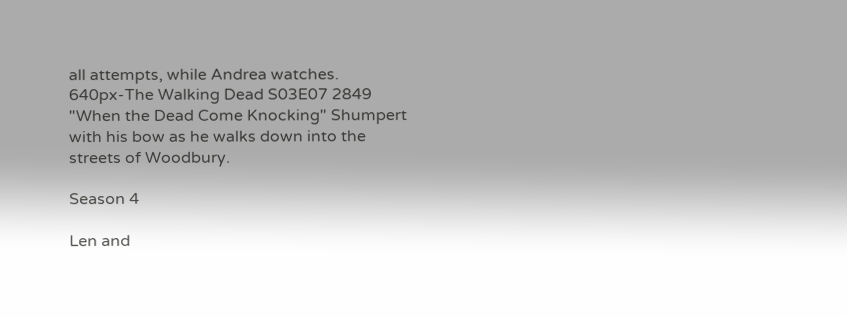all attempts, while Andrea watches.
640px-The Walking Dead S03E07 2849 "When the Dead Come Knocking" Shumpert with his bow as he walks down into the streets of Woodbury.

Season 4

Len and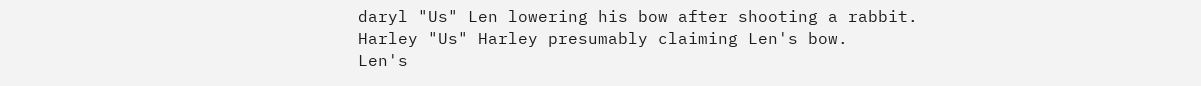daryl "Us" Len lowering his bow after shooting a rabbit.
Harley "Us" Harley presumably claiming Len's bow.
Len's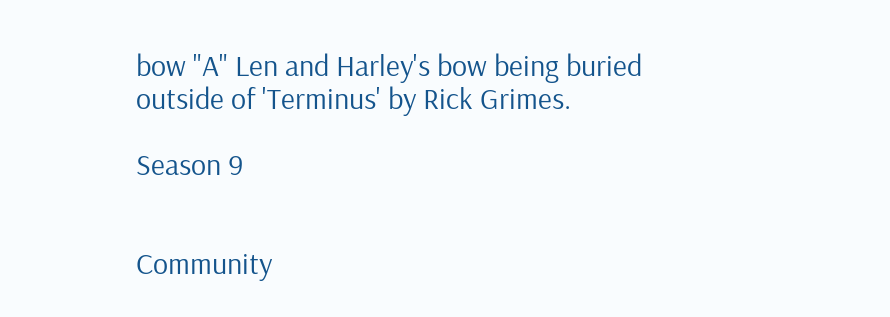bow "A" Len and Harley's bow being buried outside of 'Terminus' by Rick Grimes.

Season 9


Community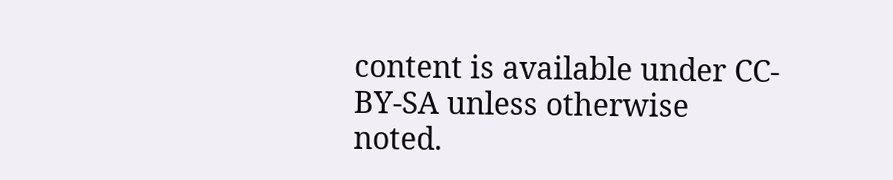content is available under CC-BY-SA unless otherwise noted.